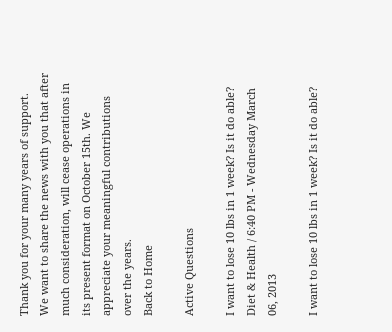Thank you for your many years of support. We want to share the news with you that after much consideration, will cease operations in its present format on October 15th. We appreciate your meaningful contributions over the years.
Back to Home

Active Questions

I want to lose 10 lbs in 1 week? Is it do able?
Diet & Health / 6:40 PM - Wednesday March 06, 2013

I want to lose 10 lbs in 1 week? Is it do able?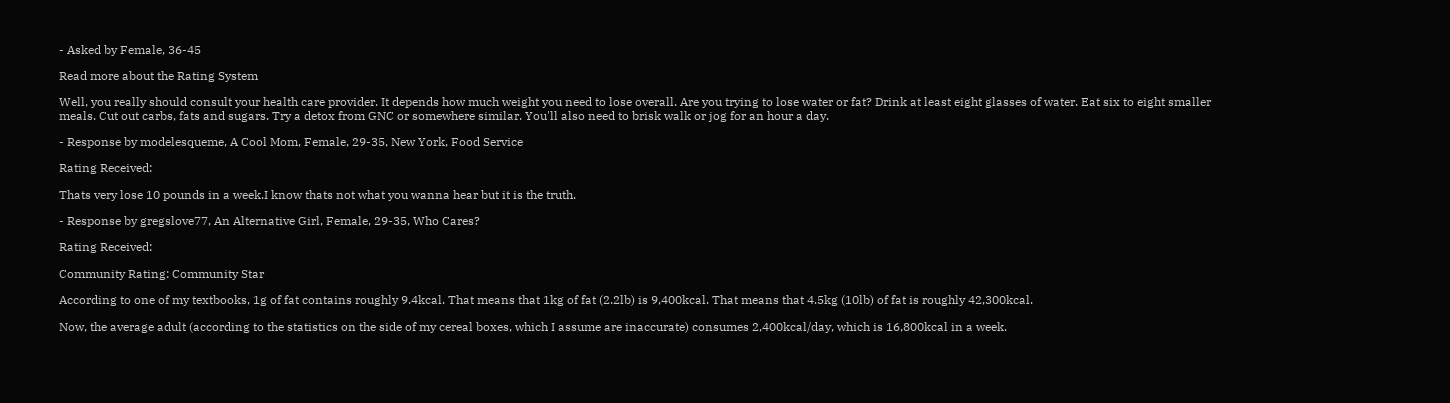- Asked by Female, 36-45

Read more about the Rating System

Well, you really should consult your health care provider. It depends how much weight you need to lose overall. Are you trying to lose water or fat? Drink at least eight glasses of water. Eat six to eight smaller meals. Cut out carbs, fats and sugars. Try a detox from GNC or somewhere similar. You'll also need to brisk walk or jog for an hour a day.

- Response by modelesqueme, A Cool Mom, Female, 29-35, New York, Food Service

Rating Received:

Thats very lose 10 pounds in a week.I know thats not what you wanna hear but it is the truth.

- Response by gregslove77, An Alternative Girl, Female, 29-35, Who Cares?

Rating Received:

Community Rating: Community Star

According to one of my textbooks, 1g of fat contains roughly 9.4kcal. That means that 1kg of fat (2.2lb) is 9,400kcal. That means that 4.5kg (10lb) of fat is roughly 42,300kcal.

Now, the average adult (according to the statistics on the side of my cereal boxes, which I assume are inaccurate) consumes 2,400kcal/day, which is 16,800kcal in a week.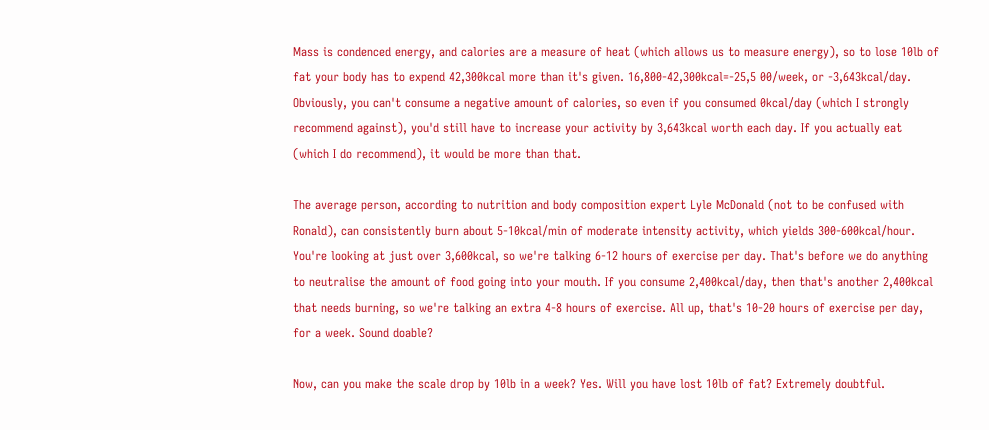Mass is condenced energy, and calories are a measure of heat (which allows us to measure energy), so to lose 10lb of fat your body has to expend 42,300kcal more than it's given. 16,800-42,300kcal=-25,5 00/week, or -3,643kcal/day. Obviously, you can't consume a negative amount of calories, so even if you consumed 0kcal/day (which I strongly recommend against), you'd still have to increase your activity by 3,643kcal worth each day. If you actually eat (which I do recommend), it would be more than that.

The average person, according to nutrition and body composition expert Lyle McDonald (not to be confused with Ronald), can consistently burn about 5-10kcal/min of moderate intensity activity, which yields 300-600kcal/hour. You're looking at just over 3,600kcal, so we're talking 6-12 hours of exercise per day. That's before we do anything to neutralise the amount of food going into your mouth. If you consume 2,400kcal/day, then that's another 2,400kcal that needs burning, so we're talking an extra 4-8 hours of exercise. All up, that's 10-20 hours of exercise per day, for a week. Sound doable?

Now, can you make the scale drop by 10lb in a week? Yes. Will you have lost 10lb of fat? Extremely doubtful.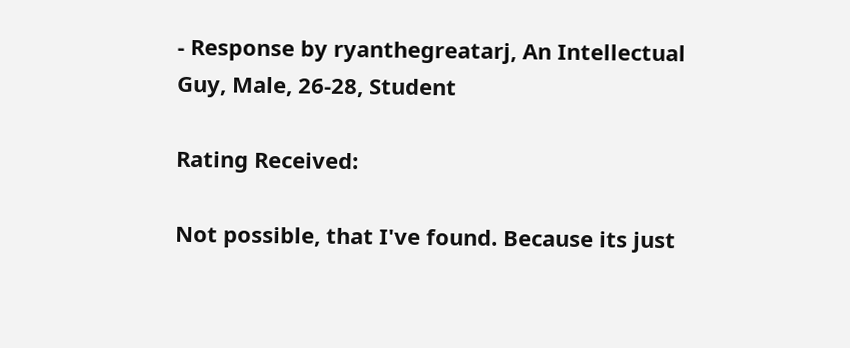- Response by ryanthegreatarj, An Intellectual Guy, Male, 26-28, Student

Rating Received:

Not possible, that I've found. Because its just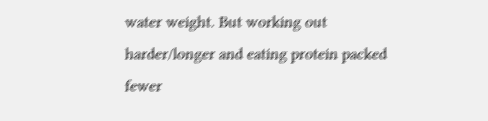water weight. But working out harder/longer and eating protein packed fewer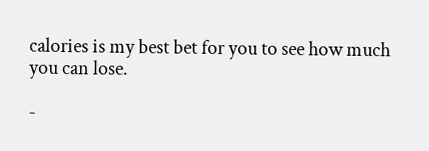calories is my best bet for you to see how much you can lose.

-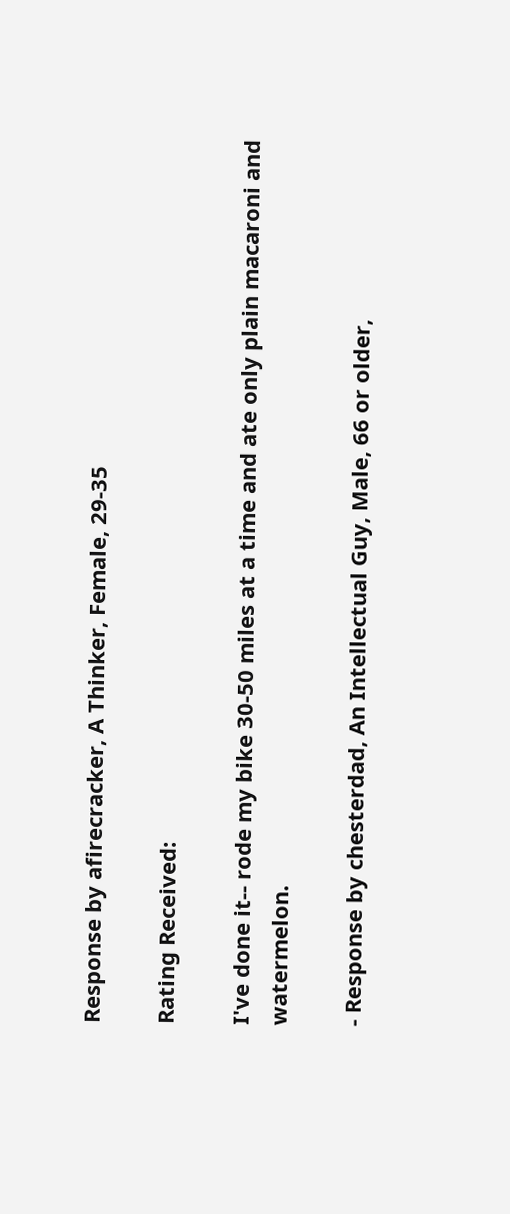Response by afirecracker, A Thinker, Female, 29-35

Rating Received:

I've done it-- rode my bike 30-50 miles at a time and ate only plain macaroni and watermelon.

- Response by chesterdad, An Intellectual Guy, Male, 66 or older,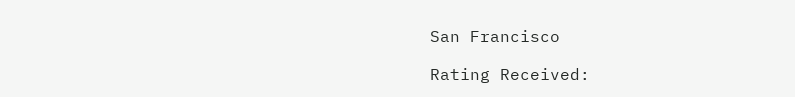San Francisco

Rating Received: